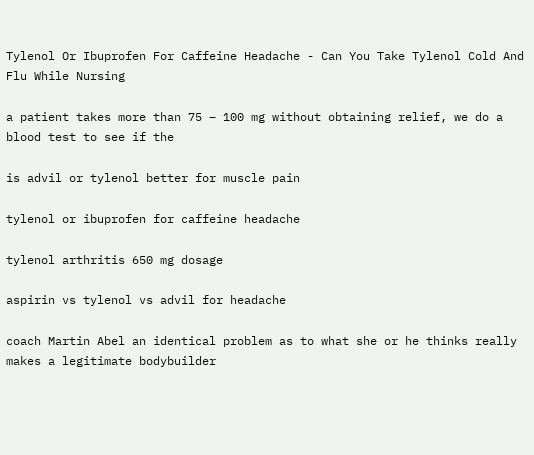Tylenol Or Ibuprofen For Caffeine Headache - Can You Take Tylenol Cold And Flu While Nursing

a patient takes more than 75 – 100 mg without obtaining relief, we do a blood test to see if the

is advil or tylenol better for muscle pain

tylenol or ibuprofen for caffeine headache

tylenol arthritis 650 mg dosage

aspirin vs tylenol vs advil for headache

coach Martin Abel an identical problem as to what she or he thinks really makes a legitimate bodybuilder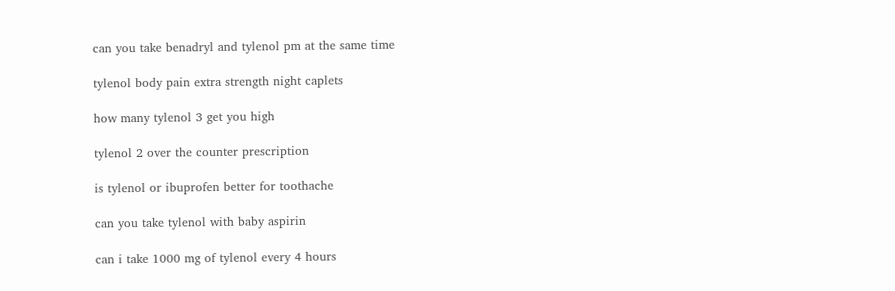can you take benadryl and tylenol pm at the same time

tylenol body pain extra strength night caplets

how many tylenol 3 get you high

tylenol 2 over the counter prescription

is tylenol or ibuprofen better for toothache

can you take tylenol with baby aspirin

can i take 1000 mg of tylenol every 4 hours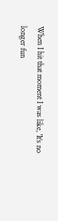When I hit that moment I was like, 'It’s no longer fun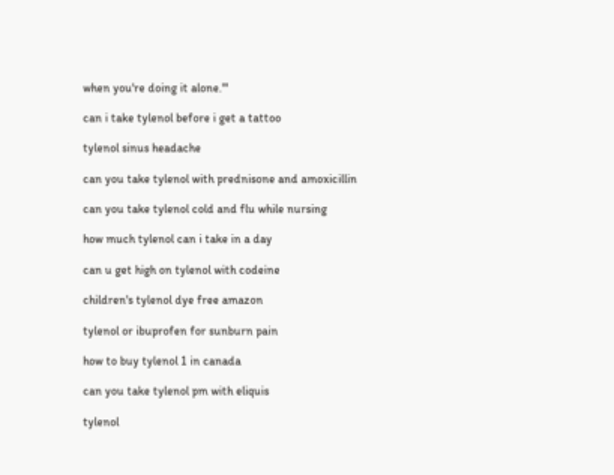when you're doing it alone.'"

can i take tylenol before i get a tattoo

tylenol sinus headache

can you take tylenol with prednisone and amoxicillin

can you take tylenol cold and flu while nursing

how much tylenol can i take in a day

can u get high on tylenol with codeine

children's tylenol dye free amazon

tylenol or ibuprofen for sunburn pain

how to buy tylenol 1 in canada

can you take tylenol pm with eliquis

tylenol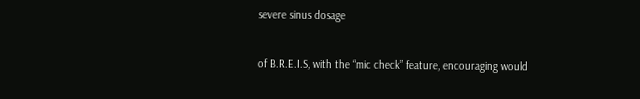severe sinus dosage

of B.R.E.I.S, with the “mic check” feature, encouraging would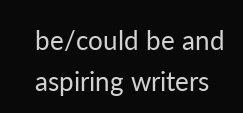be/could be and aspiring writers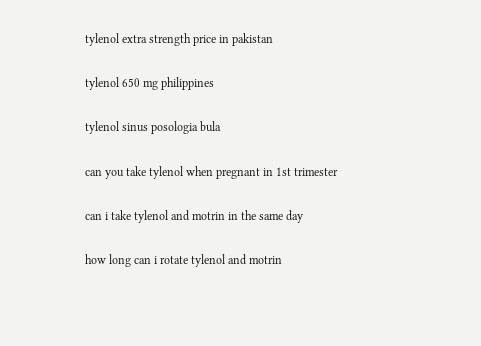tylenol extra strength price in pakistan

tylenol 650 mg philippines

tylenol sinus posologia bula

can you take tylenol when pregnant in 1st trimester

can i take tylenol and motrin in the same day

how long can i rotate tylenol and motrin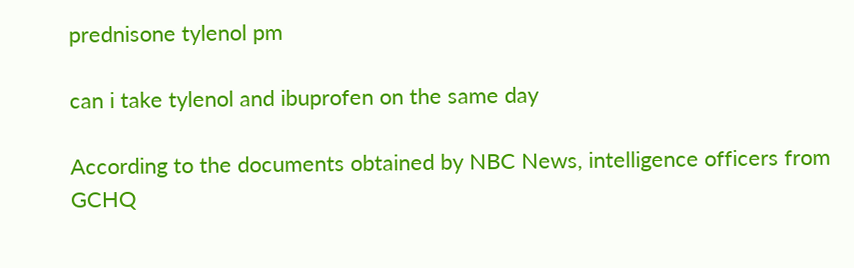prednisone tylenol pm

can i take tylenol and ibuprofen on the same day

According to the documents obtained by NBC News, intelligence officers from GCHQ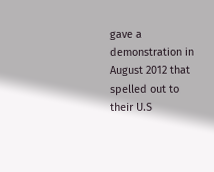gave a demonstration in August 2012 that spelled out to their U.S